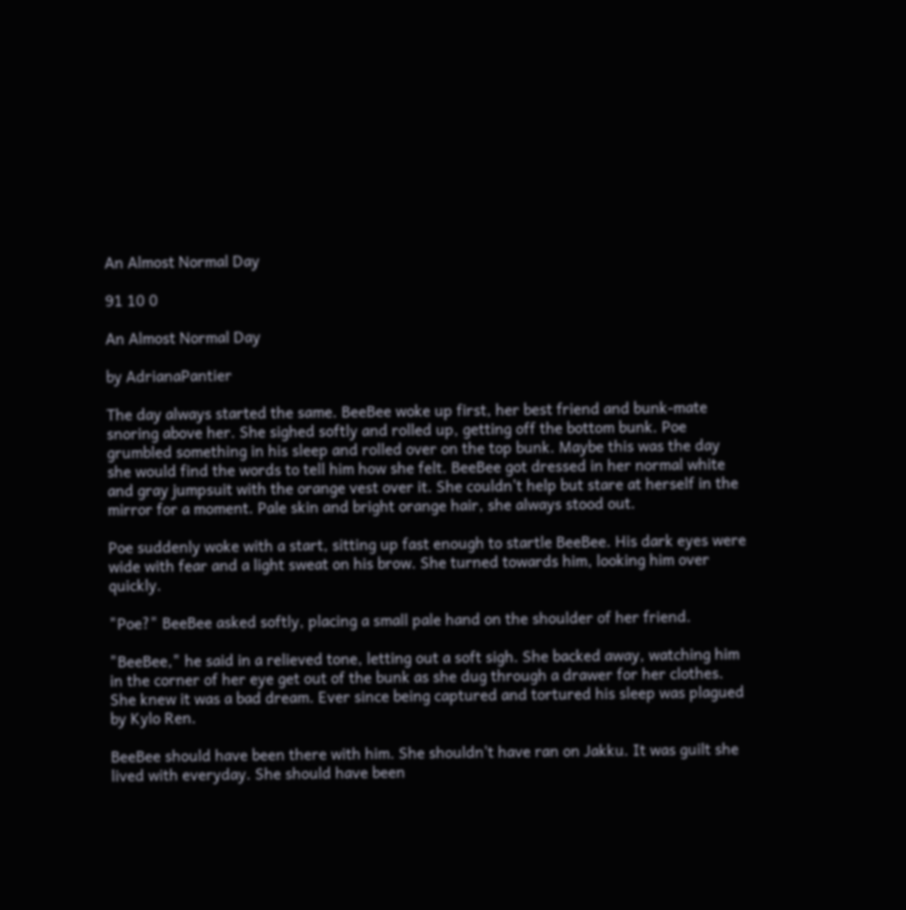An Almost Normal Day

91 10 0

An Almost Normal Day

by AdrianaPantier

The day always started the same. BeeBee woke up first, her best friend and bunk-mate snoring above her. She sighed softly and rolled up, getting off the bottom bunk. Poe grumbled something in his sleep and rolled over on the top bunk. Maybe this was the day she would find the words to tell him how she felt. BeeBee got dressed in her normal white and gray jumpsuit with the orange vest over it. She couldn't help but stare at herself in the mirror for a moment. Pale skin and bright orange hair, she always stood out.

Poe suddenly woke with a start, sitting up fast enough to startle BeeBee. His dark eyes were wide with fear and a light sweat on his brow. She turned towards him, looking him over quickly.

"Poe?" BeeBee asked softly, placing a small pale hand on the shoulder of her friend.

"BeeBee," he said in a relieved tone, letting out a soft sigh. She backed away, watching him in the corner of her eye get out of the bunk as she dug through a drawer for her clothes. She knew it was a bad dream. Ever since being captured and tortured his sleep was plagued by Kylo Ren.

BeeBee should have been there with him. She shouldn't have ran on Jakku. It was guilt she lived with everyday. She should have been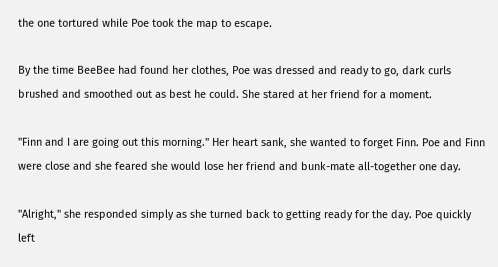the one tortured while Poe took the map to escape.

By the time BeeBee had found her clothes, Poe was dressed and ready to go, dark curls brushed and smoothed out as best he could. She stared at her friend for a moment.

"Finn and I are going out this morning." Her heart sank, she wanted to forget Finn. Poe and Finn were close and she feared she would lose her friend and bunk-mate all-together one day.

"Alright," she responded simply as she turned back to getting ready for the day. Poe quickly left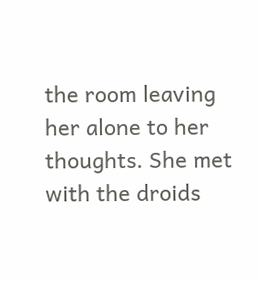the room leaving her alone to her thoughts. She met with the droids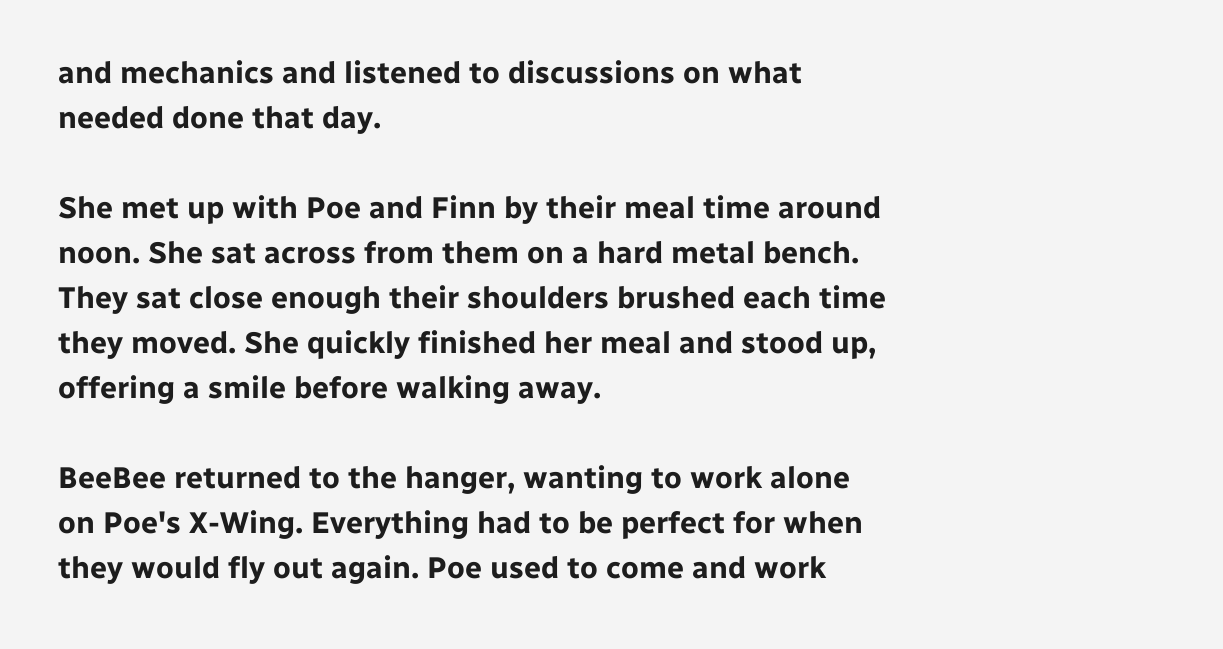and mechanics and listened to discussions on what needed done that day.

She met up with Poe and Finn by their meal time around noon. She sat across from them on a hard metal bench. They sat close enough their shoulders brushed each time they moved. She quickly finished her meal and stood up, offering a smile before walking away.

BeeBee returned to the hanger, wanting to work alone on Poe's X-Wing. Everything had to be perfect for when they would fly out again. Poe used to come and work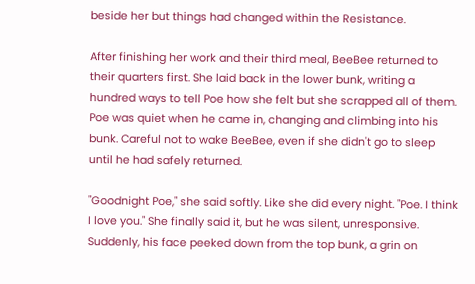beside her but things had changed within the Resistance.

After finishing her work and their third meal, BeeBee returned to their quarters first. She laid back in the lower bunk, writing a hundred ways to tell Poe how she felt but she scrapped all of them. Poe was quiet when he came in, changing and climbing into his bunk. Careful not to wake BeeBee, even if she didn't go to sleep until he had safely returned.

"Goodnight Poe," she said softly. Like she did every night. "Poe. I think I love you." She finally said it, but he was silent, unresponsive. Suddenly, his face peeked down from the top bunk, a grin on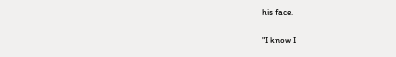his face.

"I know I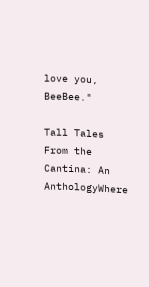love you, BeeBee."

Tall Tales From the Cantina: An AnthologyWhere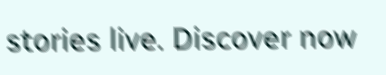stories live. Discover now